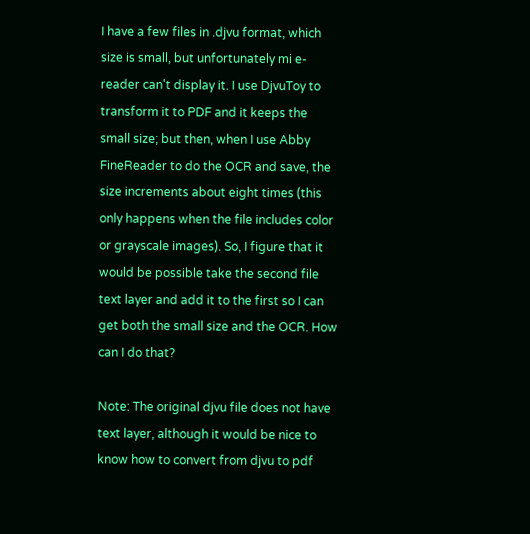I have a few files in .djvu format, which size is small, but unfortunately mi e-reader can't display it. I use DjvuToy to transform it to PDF and it keeps the small size; but then, when I use Abby FineReader to do the OCR and save, the size increments about eight times (this only happens when the file includes color or grayscale images). So, I figure that it would be possible take the second file text layer and add it to the first so I can get both the small size and the OCR. How can I do that?

Note: The original djvu file does not have text layer, although it would be nice to know how to convert from djvu to pdf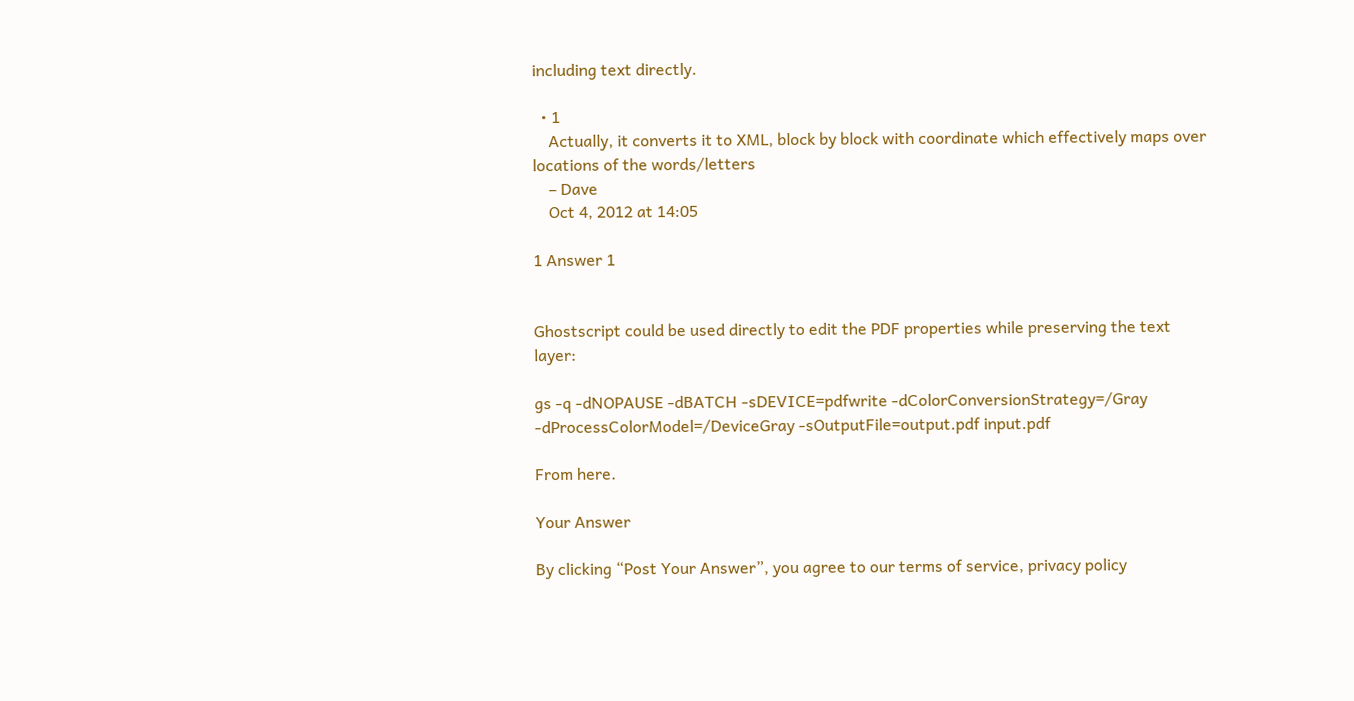including text directly.

  • 1
    Actually, it converts it to XML, block by block with coordinate which effectively maps over locations of the words/letters
    – Dave
    Oct 4, 2012 at 14:05

1 Answer 1


Ghostscript could be used directly to edit the PDF properties while preserving the text layer:

gs -q -dNOPAUSE -dBATCH -sDEVICE=pdfwrite -dColorConversionStrategy=/Gray -dProcessColorModel=/DeviceGray -sOutputFile=output.pdf input.pdf

From here.

Your Answer

By clicking “Post Your Answer”, you agree to our terms of service, privacy policy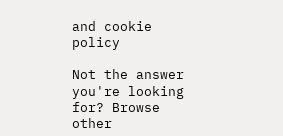and cookie policy

Not the answer you're looking for? Browse other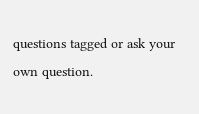questions tagged or ask your own question.